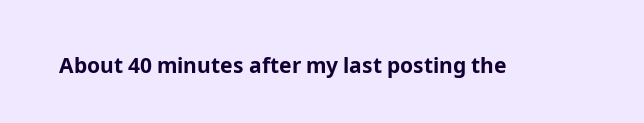About 40 minutes after my last posting the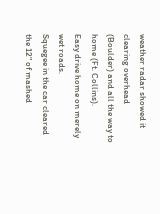weather radar showed it clearing overhead (Boulder) and all the way to home (Ft. Collins).
Easy drive home on merely wet roads.
Squegee in the car cleared the 12" of mashed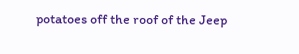potatoes off the roof of the Jeep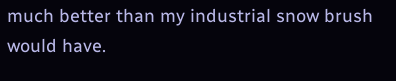much better than my industrial snow brush would have.